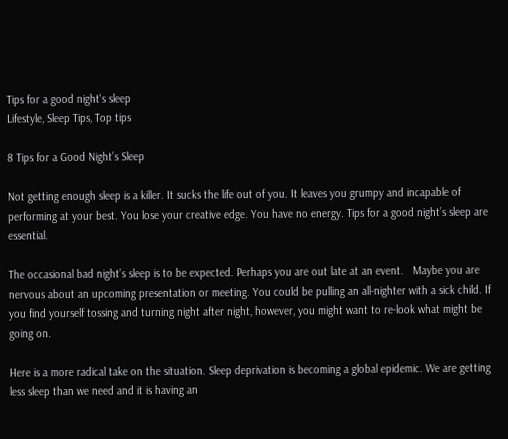Tips for a good night's sleep
Lifestyle, Sleep Tips, Top tips

8 Tips for a Good Night’s Sleep

Not getting enough sleep is a killer. It sucks the life out of you. It leaves you grumpy and incapable of performing at your best. You lose your creative edge. You have no energy. Tips for a good night’s sleep are essential.

The occasional bad night’s sleep is to be expected. Perhaps you are out late at an event.   Maybe you are nervous about an upcoming presentation or meeting. You could be pulling an all-nighter with a sick child. If you find yourself tossing and turning night after night, however, you might want to re-look what might be going on.

Here is a more radical take on the situation. Sleep deprivation is becoming a global epidemic. We are getting less sleep than we need and it is having an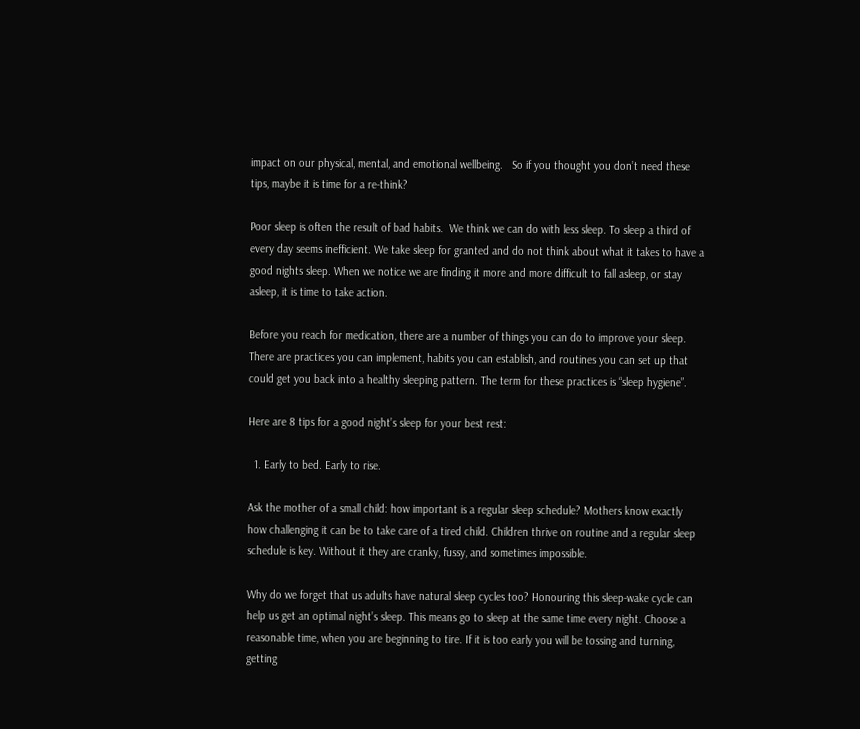impact on our physical, mental, and emotional wellbeing.   So if you thought you don’t need these tips, maybe it is time for a re-think?

Poor sleep is often the result of bad habits.  We think we can do with less sleep. To sleep a third of every day seems inefficient. We take sleep for granted and do not think about what it takes to have a good nights sleep. When we notice we are finding it more and more difficult to fall asleep, or stay asleep, it is time to take action.

Before you reach for medication, there are a number of things you can do to improve your sleep.   There are practices you can implement, habits you can establish, and routines you can set up that could get you back into a healthy sleeping pattern. The term for these practices is “sleep hygiene”.

Here are 8 tips for a good night’s sleep for your best rest:

  1. Early to bed. Early to rise.

Ask the mother of a small child: how important is a regular sleep schedule? Mothers know exactly how challenging it can be to take care of a tired child. Children thrive on routine and a regular sleep schedule is key. Without it they are cranky, fussy, and sometimes impossible.

Why do we forget that us adults have natural sleep cycles too? Honouring this sleep-wake cycle can help us get an optimal night’s sleep. This means go to sleep at the same time every night. Choose a reasonable time, when you are beginning to tire. If it is too early you will be tossing and turning, getting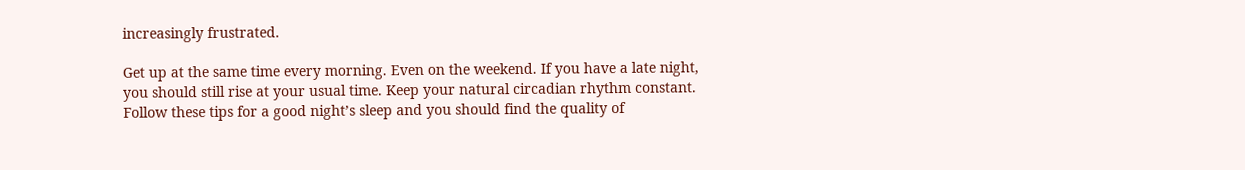increasingly frustrated.

Get up at the same time every morning. Even on the weekend. If you have a late night, you should still rise at your usual time. Keep your natural circadian rhythm constant.  Follow these tips for a good night’s sleep and you should find the quality of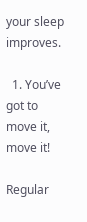your sleep improves.

  1. You’ve got to move it, move it!

Regular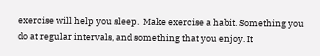exercise will help you sleep.  Make exercise a habit. Something you do at regular intervals, and something that you enjoy. It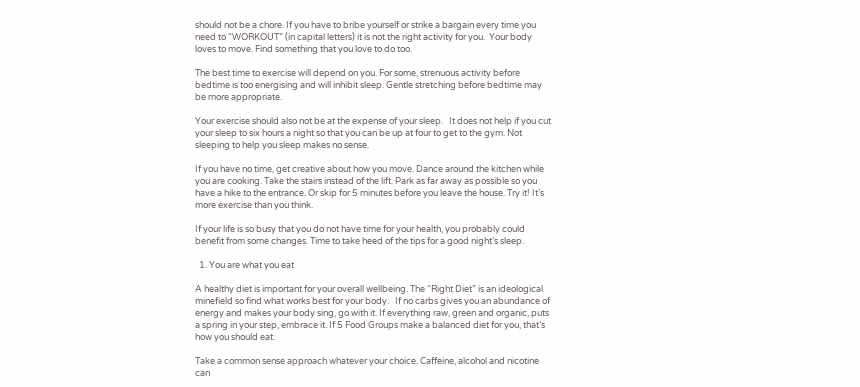should not be a chore. If you have to bribe yourself or strike a bargain every time you need to “WORKOUT” (in capital letters) it is not the right activity for you.  Your body loves to move. Find something that you love to do too.

The best time to exercise will depend on you. For some, strenuous activity before bedtime is too energising and will inhibit sleep. Gentle stretching before bedtime may be more appropriate.

Your exercise should also not be at the expense of your sleep.   It does not help if you cut your sleep to six hours a night so that you can be up at four to get to the gym. Not sleeping to help you sleep makes no sense.

If you have no time, get creative about how you move. Dance around the kitchen while you are cooking. Take the stairs instead of the lift. Park as far away as possible so you have a hike to the entrance. Or skip for 5 minutes before you leave the house. Try it! It’s more exercise than you think.

If your life is so busy that you do not have time for your health, you probably could benefit from some changes. Time to take heed of the tips for a good night’s sleep.

  1. You are what you eat

A healthy diet is important for your overall wellbeing. The “Right Diet” is an ideological minefield so find what works best for your body.   If no carbs gives you an abundance of energy and makes your body sing, go with it. If everything raw, green and organic, puts a spring in your step, embrace it. If 5 Food Groups make a balanced diet for you, that’s how you should eat.

Take a common sense approach whatever your choice. Caffeine, alcohol and nicotine can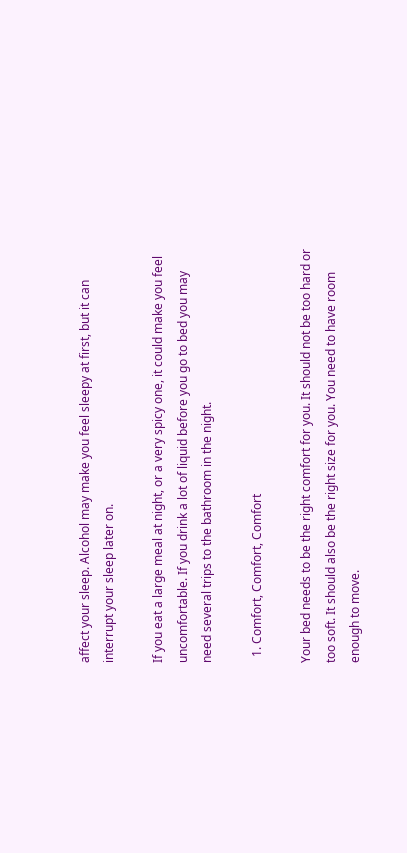affect your sleep. Alcohol may make you feel sleepy at first, but it can interrupt your sleep later on.

If you eat a large meal at night, or a very spicy one, it could make you feel uncomfortable. If you drink a lot of liquid before you go to bed you may need several trips to the bathroom in the night.

  1. Comfort, Comfort, Comfort

Your bed needs to be the right comfort for you. It should not be too hard or too soft. It should also be the right size for you. You need to have room enough to move.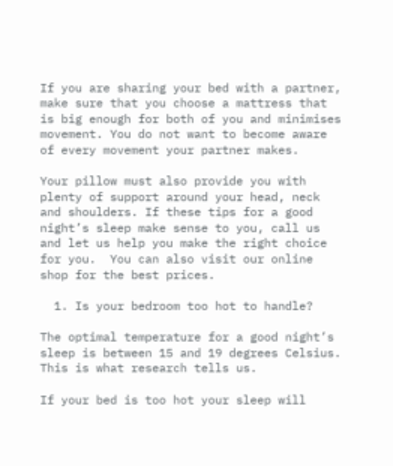If you are sharing your bed with a partner, make sure that you choose a mattress that is big enough for both of you and minimises movement. You do not want to become aware of every movement your partner makes.

Your pillow must also provide you with plenty of support around your head, neck and shoulders. If these tips for a good night’s sleep make sense to you, call us and let us help you make the right choice for you.  You can also visit our online shop for the best prices.

  1. Is your bedroom too hot to handle?

The optimal temperature for a good night’s sleep is between 15 and 19 degrees Celsius. This is what research tells us.

If your bed is too hot your sleep will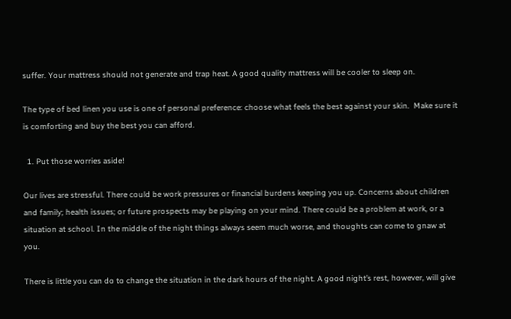suffer. Your mattress should not generate and trap heat. A good quality mattress will be cooler to sleep on.

The type of bed linen you use is one of personal preference: choose what feels the best against your skin.  Make sure it is comforting and buy the best you can afford.

  1. Put those worries aside!

Our lives are stressful. There could be work pressures or financial burdens keeping you up. Concerns about children and family; health issues; or future prospects may be playing on your mind. There could be a problem at work, or a situation at school. In the middle of the night things always seem much worse, and thoughts can come to gnaw at you.

There is little you can do to change the situation in the dark hours of the night. A good night’s rest, however, will give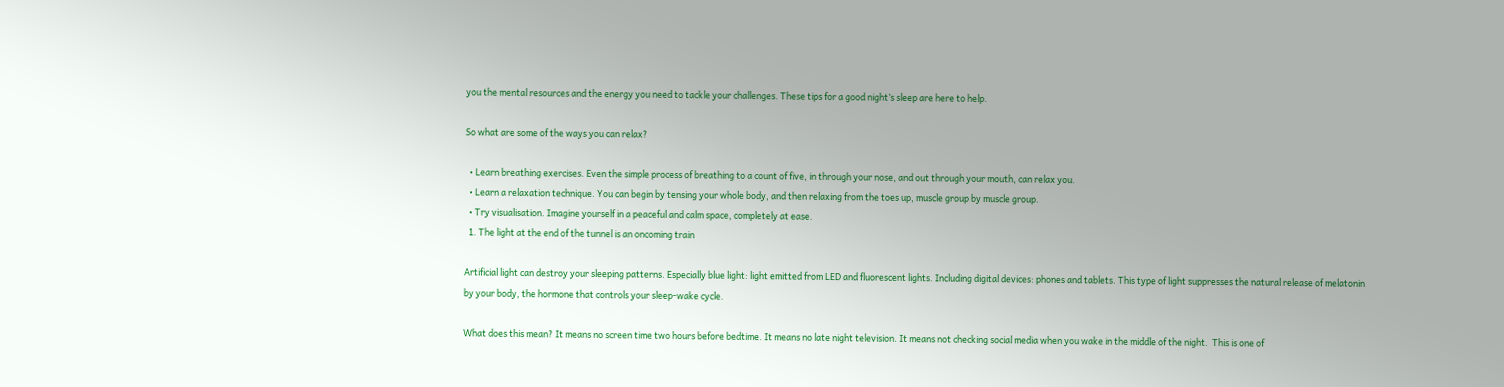you the mental resources and the energy you need to tackle your challenges. These tips for a good night’s sleep are here to help.

So what are some of the ways you can relax?

  • Learn breathing exercises. Even the simple process of breathing to a count of five, in through your nose, and out through your mouth, can relax you.
  • Learn a relaxation technique. You can begin by tensing your whole body, and then relaxing from the toes up, muscle group by muscle group.
  • Try visualisation. Imagine yourself in a peaceful and calm space, completely at ease.
  1. The light at the end of the tunnel is an oncoming train

Artificial light can destroy your sleeping patterns. Especially blue light: light emitted from LED and fluorescent lights. Including digital devices: phones and tablets. This type of light suppresses the natural release of melatonin by your body, the hormone that controls your sleep-wake cycle.

What does this mean? It means no screen time two hours before bedtime. It means no late night television. It means not checking social media when you wake in the middle of the night.  This is one of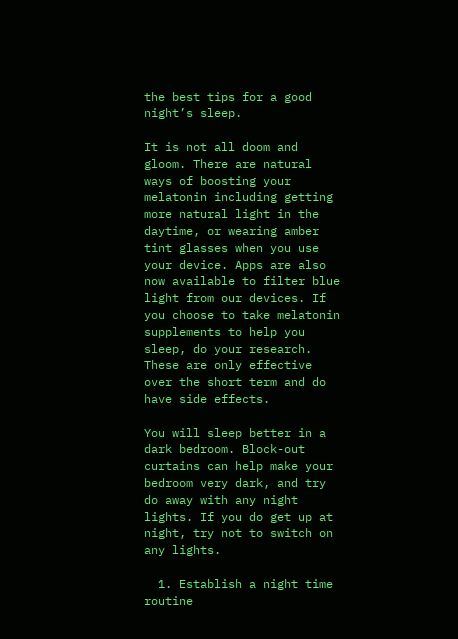the best tips for a good night’s sleep.

It is not all doom and gloom. There are natural ways of boosting your melatonin including getting more natural light in the daytime, or wearing amber tint glasses when you use your device. Apps are also now available to filter blue light from our devices. If you choose to take melatonin supplements to help you sleep, do your research. These are only effective over the short term and do have side effects.

You will sleep better in a dark bedroom. Block-out curtains can help make your bedroom very dark, and try do away with any night lights. If you do get up at night, try not to switch on any lights.

  1. Establish a night time routine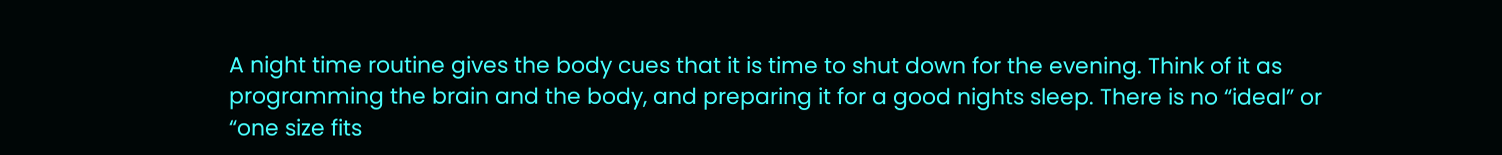A night time routine gives the body cues that it is time to shut down for the evening. Think of it as programming the brain and the body, and preparing it for a good nights sleep. There is no “ideal” or “one size fits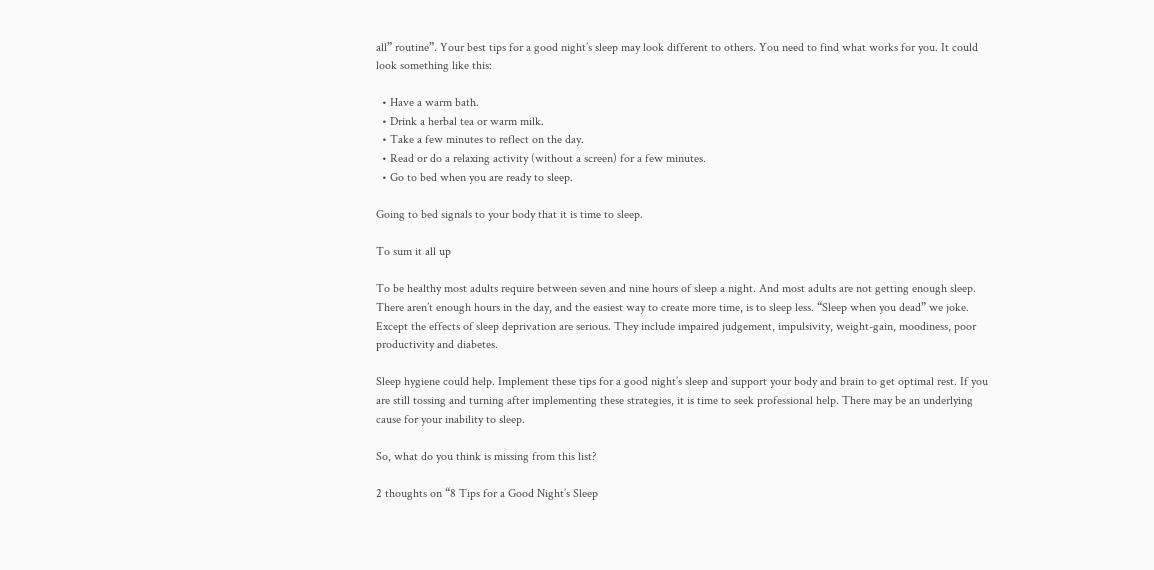all” routine”. Your best tips for a good night’s sleep may look different to others. You need to find what works for you. It could look something like this:

  • Have a warm bath.
  • Drink a herbal tea or warm milk.
  • Take a few minutes to reflect on the day.
  • Read or do a relaxing activity (without a screen) for a few minutes.
  • Go to bed when you are ready to sleep.

Going to bed signals to your body that it is time to sleep.

To sum it all up

To be healthy most adults require between seven and nine hours of sleep a night. And most adults are not getting enough sleep. There aren’t enough hours in the day, and the easiest way to create more time, is to sleep less. “Sleep when you dead” we joke. Except the effects of sleep deprivation are serious. They include impaired judgement, impulsivity, weight-gain, moodiness, poor productivity and diabetes.

Sleep hygiene could help. Implement these tips for a good night’s sleep and support your body and brain to get optimal rest. If you are still tossing and turning after implementing these strategies, it is time to seek professional help. There may be an underlying cause for your inability to sleep.

So, what do you think is missing from this list?

2 thoughts on “8 Tips for a Good Night’s Sleep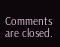Comments are closed.